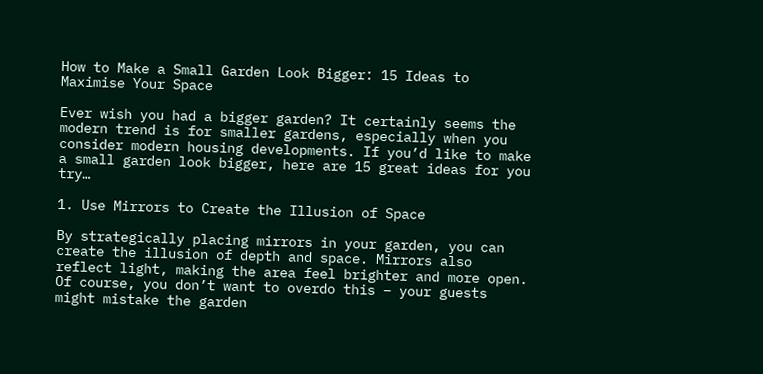How to Make a Small Garden Look Bigger: 15 Ideas to Maximise Your Space

Ever wish you had a bigger garden? It certainly seems the modern trend is for smaller gardens, especially when you consider modern housing developments. If you’d like to make a small garden look bigger, here are 15 great ideas for you try…

1. Use Mirrors to Create the Illusion of Space

By strategically placing mirrors in your garden, you can create the illusion of depth and space. Mirrors also reflect light, making the area feel brighter and more open. Of course, you don’t want to overdo this – your guests might mistake the garden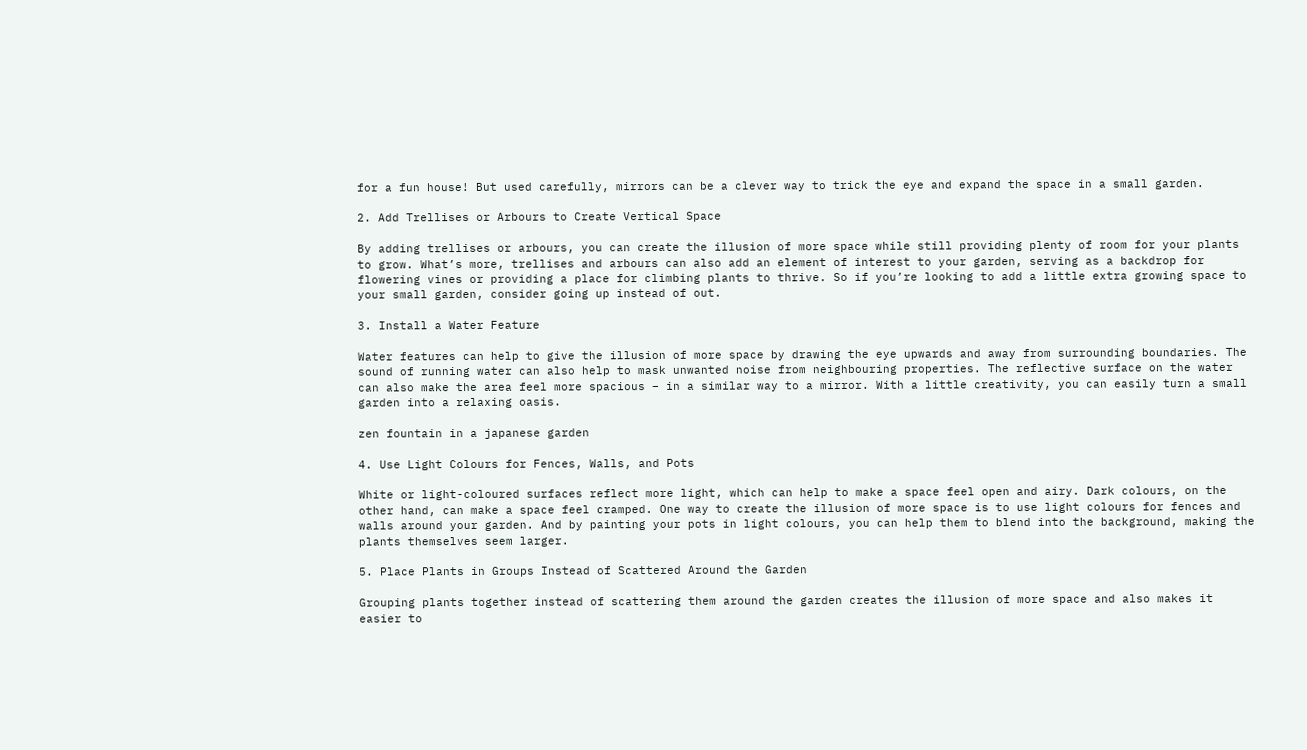for a fun house! But used carefully, mirrors can be a clever way to trick the eye and expand the space in a small garden.

2. Add Trellises or Arbours to Create Vertical Space

By adding trellises or arbours, you can create the illusion of more space while still providing plenty of room for your plants to grow. What’s more, trellises and arbours can also add an element of interest to your garden, serving as a backdrop for flowering vines or providing a place for climbing plants to thrive. So if you’re looking to add a little extra growing space to your small garden, consider going up instead of out.

3. Install a Water Feature

Water features can help to give the illusion of more space by drawing the eye upwards and away from surrounding boundaries. The sound of running water can also help to mask unwanted noise from neighbouring properties. The reflective surface on the water can also make the area feel more spacious – in a similar way to a mirror. With a little creativity, you can easily turn a small garden into a relaxing oasis.

zen fountain in a japanese garden

4. Use Light Colours for Fences, Walls, and Pots

White or light-coloured surfaces reflect more light, which can help to make a space feel open and airy. Dark colours, on the other hand, can make a space feel cramped. One way to create the illusion of more space is to use light colours for fences and walls around your garden. And by painting your pots in light colours, you can help them to blend into the background, making the plants themselves seem larger.

5. Place Plants in Groups Instead of Scattered Around the Garden

Grouping plants together instead of scattering them around the garden creates the illusion of more space and also makes it easier to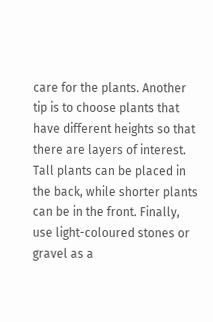care for the plants. Another tip is to choose plants that have different heights so that there are layers of interest. Tall plants can be placed in the back, while shorter plants can be in the front. Finally, use light-coloured stones or gravel as a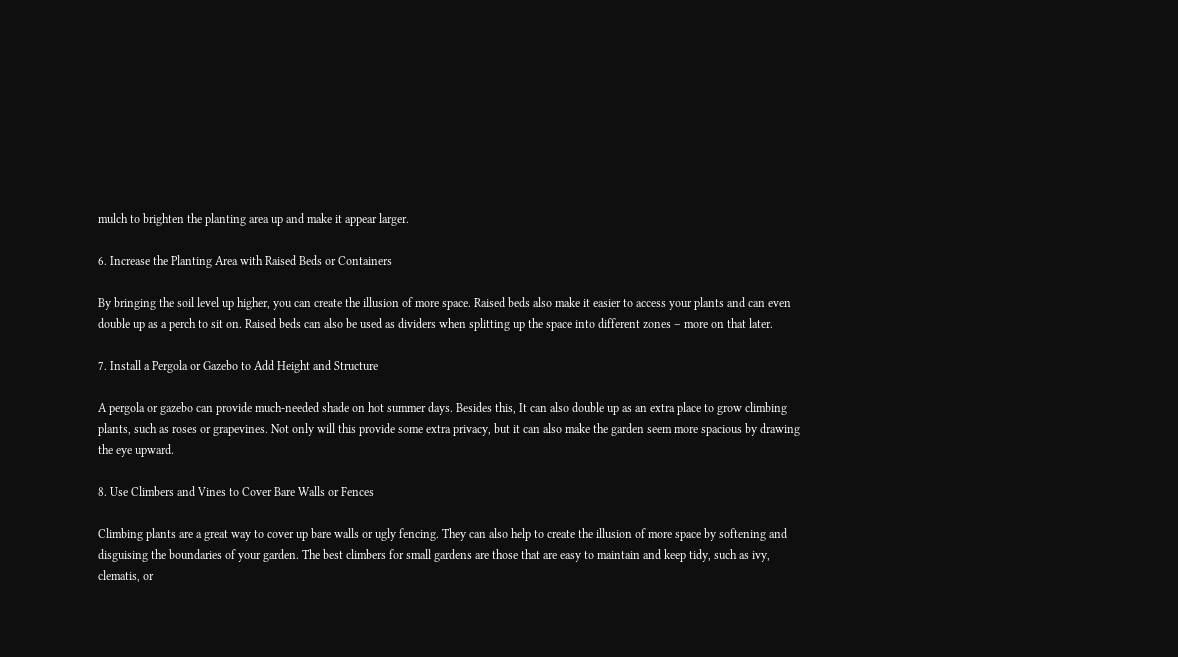mulch to brighten the planting area up and make it appear larger.

6. Increase the Planting Area with Raised Beds or Containers

By bringing the soil level up higher, you can create the illusion of more space. Raised beds also make it easier to access your plants and can even double up as a perch to sit on. Raised beds can also be used as dividers when splitting up the space into different zones – more on that later.

7. Install a Pergola or Gazebo to Add Height and Structure

A pergola or gazebo can provide much-needed shade on hot summer days. Besides this, It can also double up as an extra place to grow climbing plants, such as roses or grapevines. Not only will this provide some extra privacy, but it can also make the garden seem more spacious by drawing the eye upward.

8. Use Climbers and Vines to Cover Bare Walls or Fences

Climbing plants are a great way to cover up bare walls or ugly fencing. They can also help to create the illusion of more space by softening and disguising the boundaries of your garden. The best climbers for small gardens are those that are easy to maintain and keep tidy, such as ivy, clematis, or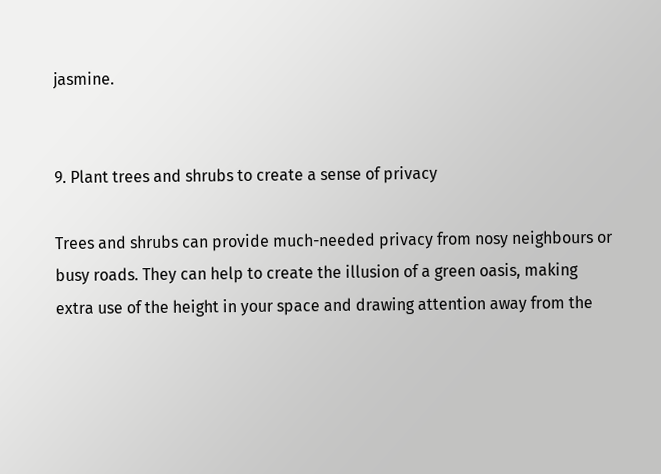jasmine.


9. Plant trees and shrubs to create a sense of privacy

Trees and shrubs can provide much-needed privacy from nosy neighbours or busy roads. They can help to create the illusion of a green oasis, making extra use of the height in your space and drawing attention away from the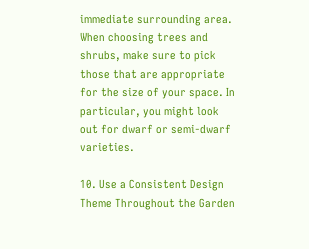immediate surrounding area. When choosing trees and shrubs, make sure to pick those that are appropriate for the size of your space. In particular, you might look out for dwarf or semi-dwarf varieties.

10. Use a Consistent Design Theme Throughout the Garden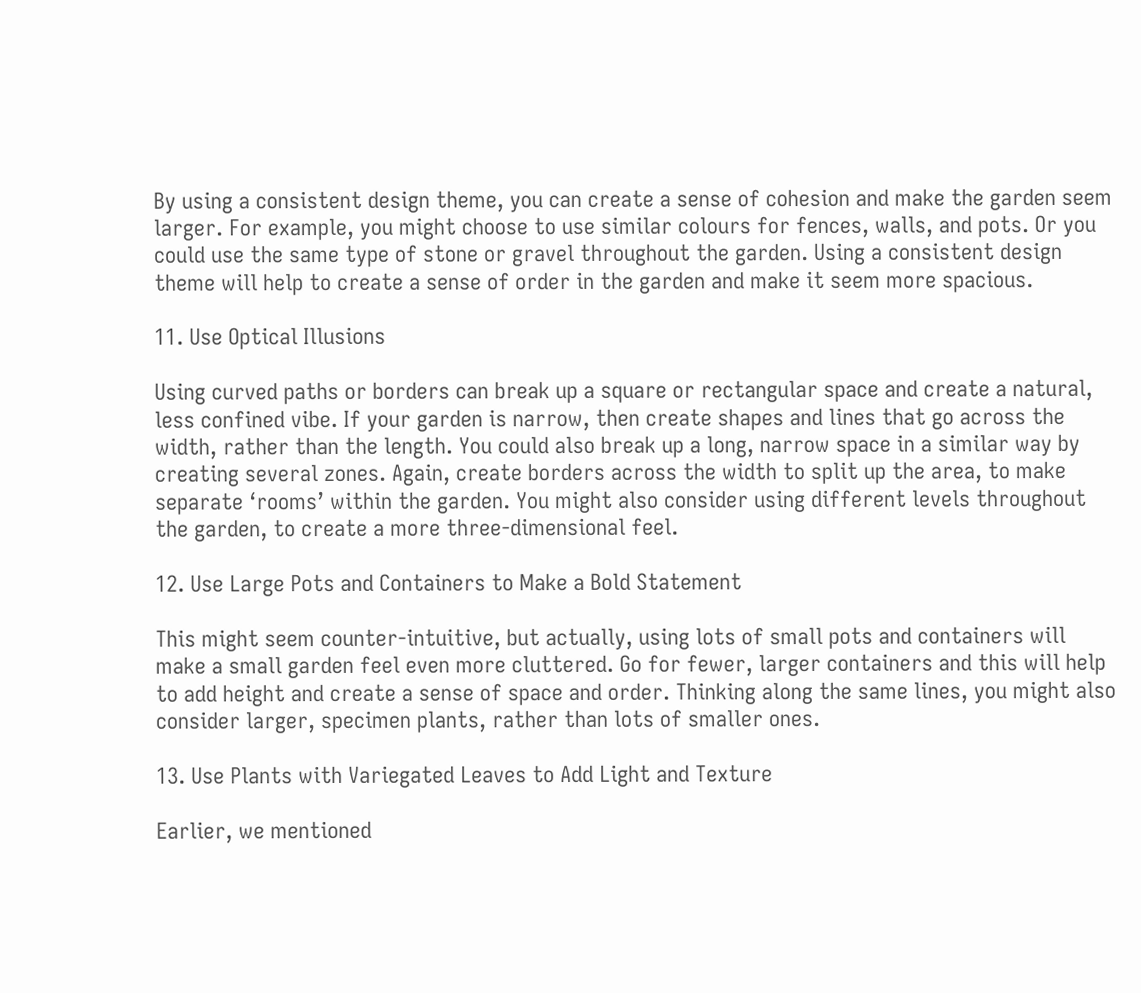By using a consistent design theme, you can create a sense of cohesion and make the garden seem larger. For example, you might choose to use similar colours for fences, walls, and pots. Or you could use the same type of stone or gravel throughout the garden. Using a consistent design theme will help to create a sense of order in the garden and make it seem more spacious.

11. Use Optical Illusions

Using curved paths or borders can break up a square or rectangular space and create a natural, less confined vibe. If your garden is narrow, then create shapes and lines that go across the width, rather than the length. You could also break up a long, narrow space in a similar way by creating several zones. Again, create borders across the width to split up the area, to make separate ‘rooms’ within the garden. You might also consider using different levels throughout the garden, to create a more three-dimensional feel.

12. Use Large Pots and Containers to Make a Bold Statement

This might seem counter-intuitive, but actually, using lots of small pots and containers will make a small garden feel even more cluttered. Go for fewer, larger containers and this will help to add height and create a sense of space and order. Thinking along the same lines, you might also consider larger, specimen plants, rather than lots of smaller ones.

13. Use Plants with Variegated Leaves to Add Light and Texture

Earlier, we mentioned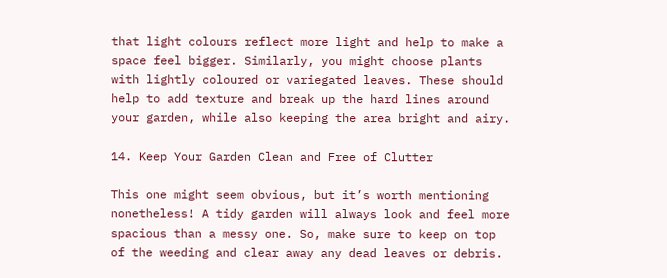that light colours reflect more light and help to make a space feel bigger. Similarly, you might choose plants with lightly coloured or variegated leaves. These should help to add texture and break up the hard lines around your garden, while also keeping the area bright and airy.

14. Keep Your Garden Clean and Free of Clutter

This one might seem obvious, but it’s worth mentioning nonetheless! A tidy garden will always look and feel more spacious than a messy one. So, make sure to keep on top of the weeding and clear away any dead leaves or debris.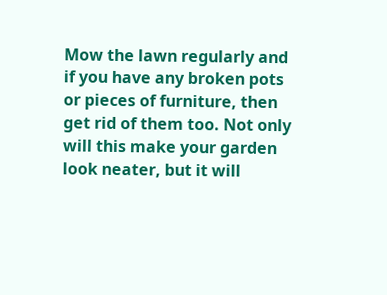Mow the lawn regularly and if you have any broken pots or pieces of furniture, then get rid of them too. Not only will this make your garden look neater, but it will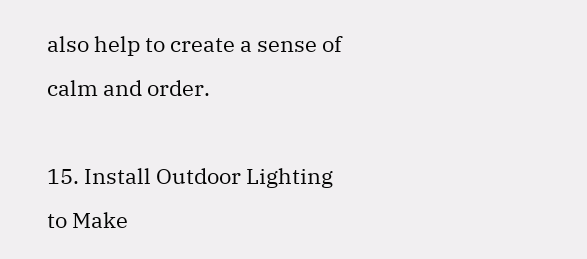also help to create a sense of calm and order.

15. Install Outdoor Lighting to Make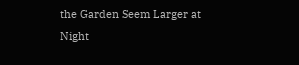the Garden Seem Larger at Night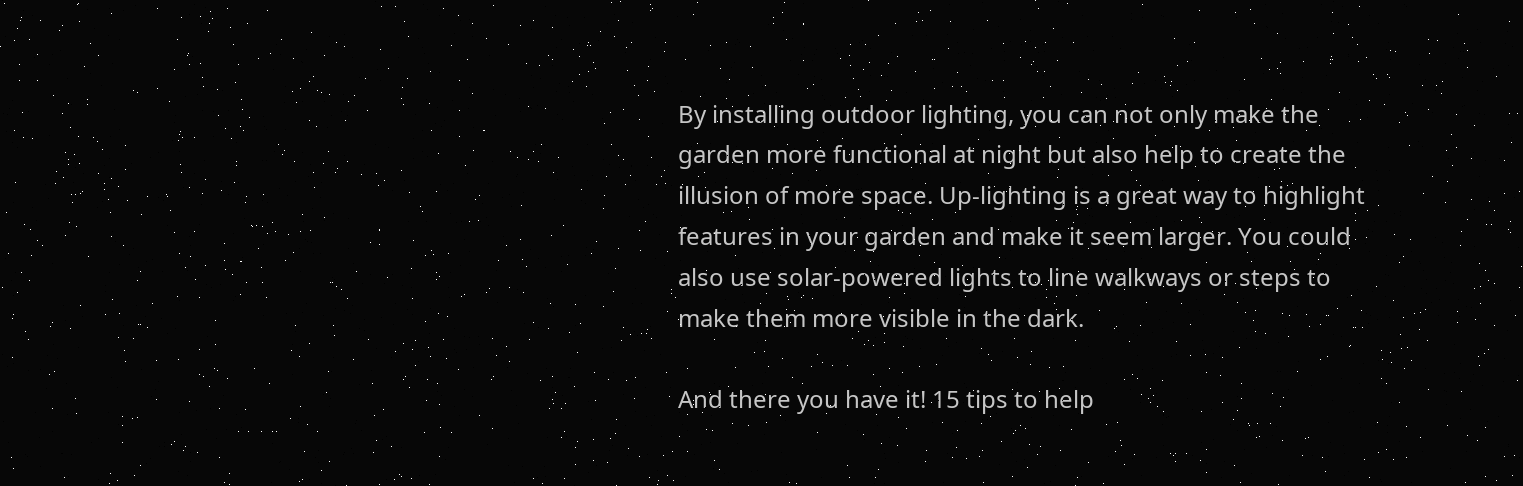By installing outdoor lighting, you can not only make the garden more functional at night but also help to create the illusion of more space. Up-lighting is a great way to highlight features in your garden and make it seem larger. You could also use solar-powered lights to line walkways or steps to make them more visible in the dark.

And there you have it! 15 tips to help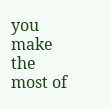you make the most of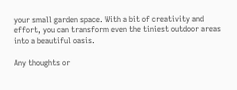your small garden space. With a bit of creativity and effort, you can transform even the tiniest outdoor areas into a beautiful oasis.

Any thoughts or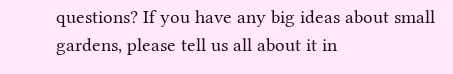questions? If you have any big ideas about small gardens, please tell us all about it in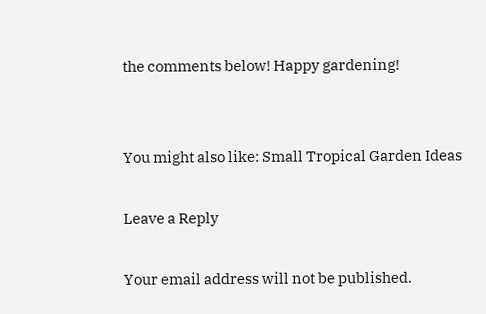the comments below! Happy gardening!


You might also like: Small Tropical Garden Ideas

Leave a Reply

Your email address will not be published.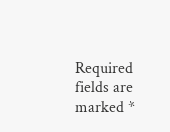Required fields are marked *